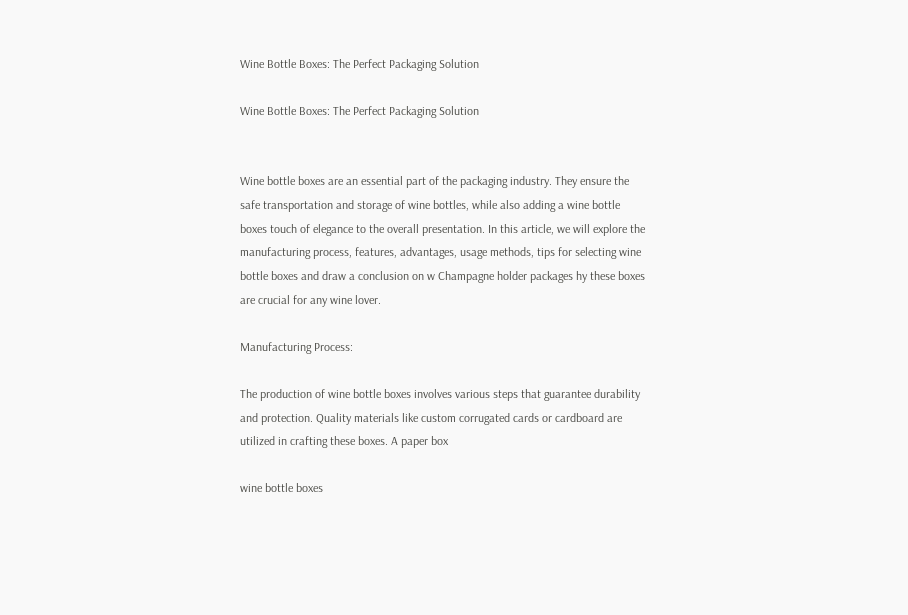Wine Bottle Boxes: The Perfect Packaging Solution

Wine Bottle Boxes: The Perfect Packaging Solution


Wine bottle boxes are an essential part of the packaging industry. They ensure the safe transportation and storage of wine bottles, while also adding a wine bottle boxes touch of elegance to the overall presentation. In this article, we will explore the manufacturing process, features, advantages, usage methods, tips for selecting wine bottle boxes and draw a conclusion on w Champagne holder packages hy these boxes are crucial for any wine lover.

Manufacturing Process:

The production of wine bottle boxes involves various steps that guarantee durability and protection. Quality materials like custom corrugated cards or cardboard are utilized in crafting these boxes. A paper box

wine bottle boxes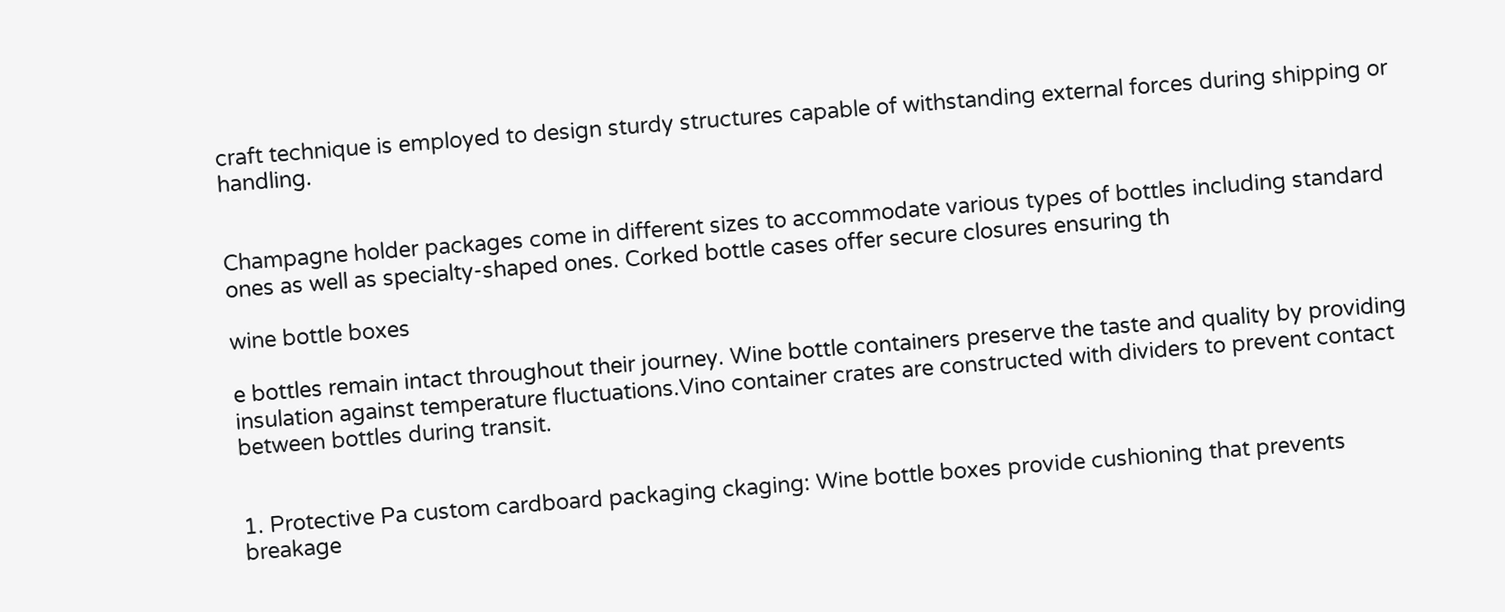craft technique is employed to design sturdy structures capable of withstanding external forces during shipping or handling.


Champagne holder packages come in different sizes to accommodate various types of bottles including standard ones as well as specialty-shaped ones. Corked bottle cases offer secure closures ensuring th

wine bottle boxes

e bottles remain intact throughout their journey. Wine bottle containers preserve the taste and quality by providing insulation against temperature fluctuations.Vino container crates are constructed with dividers to prevent contact between bottles during transit.


1. Protective Pa custom cardboard packaging ckaging: Wine bottle boxes provide cushioning that prevents breakage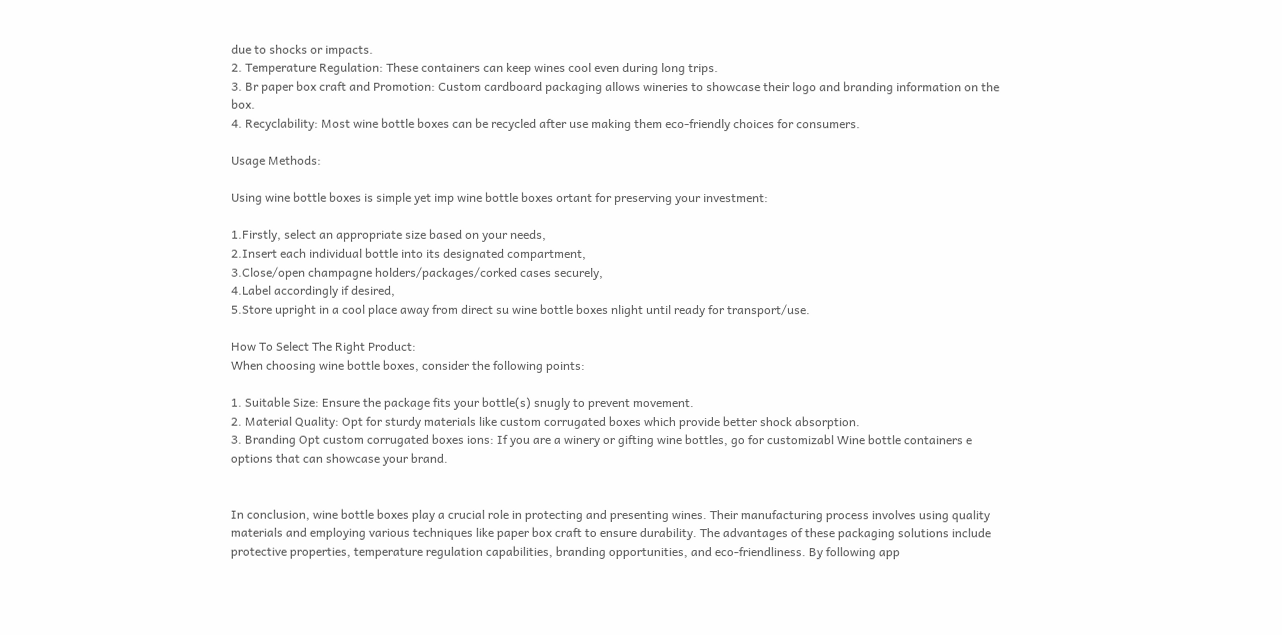due to shocks or impacts.
2. Temperature Regulation: These containers can keep wines cool even during long trips.
3. Br paper box craft and Promotion: Custom cardboard packaging allows wineries to showcase their logo and branding information on the box.
4. Recyclability: Most wine bottle boxes can be recycled after use making them eco-friendly choices for consumers.

Usage Methods:

Using wine bottle boxes is simple yet imp wine bottle boxes ortant for preserving your investment:

1.Firstly, select an appropriate size based on your needs,
2.Insert each individual bottle into its designated compartment,
3.Close/open champagne holders/packages/corked cases securely,
4.Label accordingly if desired,
5.Store upright in a cool place away from direct su wine bottle boxes nlight until ready for transport/use.

How To Select The Right Product:
When choosing wine bottle boxes, consider the following points:

1. Suitable Size: Ensure the package fits your bottle(s) snugly to prevent movement.
2. Material Quality: Opt for sturdy materials like custom corrugated boxes which provide better shock absorption.
3. Branding Opt custom corrugated boxes ions: If you are a winery or gifting wine bottles, go for customizabl Wine bottle containers e options that can showcase your brand.


In conclusion, wine bottle boxes play a crucial role in protecting and presenting wines. Their manufacturing process involves using quality materials and employing various techniques like paper box craft to ensure durability. The advantages of these packaging solutions include protective properties, temperature regulation capabilities, branding opportunities, and eco-friendliness. By following app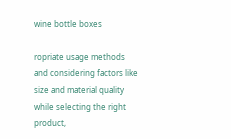wine bottle boxes

ropriate usage methods and considering factors like size and material quality while selecting the right product,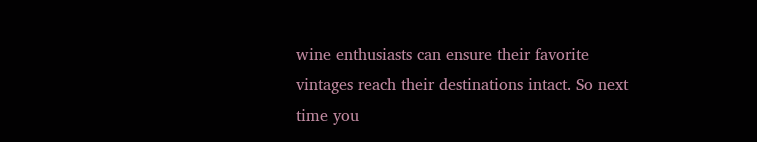wine enthusiasts can ensure their favorite vintages reach their destinations intact. So next time you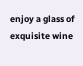enjoy a glass of exquisite wine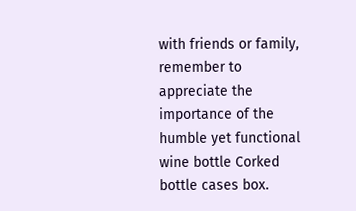with friends or family, remember to appreciate the importance of the humble yet functional wine bottle Corked bottle cases box.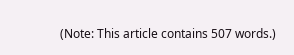(Note: This article contains 507 words.)